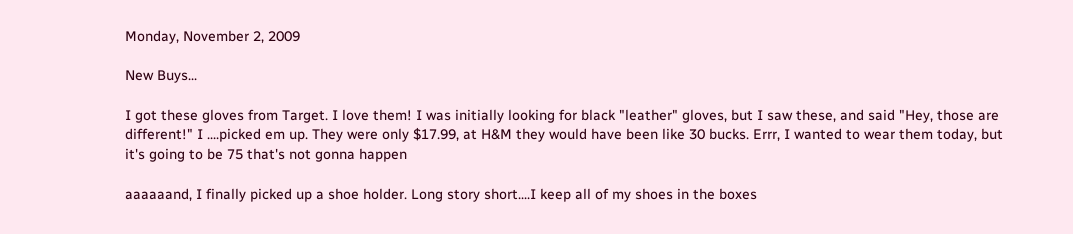Monday, November 2, 2009

New Buys...

I got these gloves from Target. I love them! I was initially looking for black "leather" gloves, but I saw these, and said "Hey, those are different!" I ....picked em up. They were only $17.99, at H&M they would have been like 30 bucks. Errr, I wanted to wear them today, but it's going to be 75 that's not gonna happen

aaaaaand, I finally picked up a shoe holder. Long story short....I keep all of my shoes in the boxes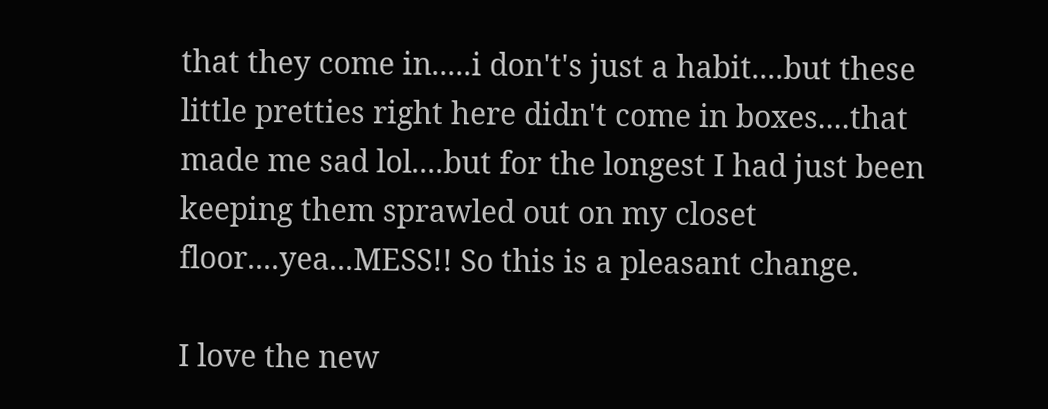that they come in.....i don't's just a habit....but these little pretties right here didn't come in boxes....that made me sad lol....but for the longest I had just been keeping them sprawled out on my closet floor....yea...MESS!! So this is a pleasant change.

I love the new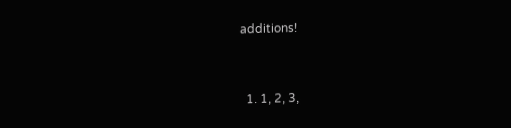additions!


  1. 1, 2, 3,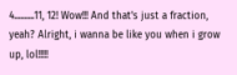4..........11, 12! Wow!!! And that's just a fraction, yeah? Alright, i wanna be like you when i grow up, lol!!!!!